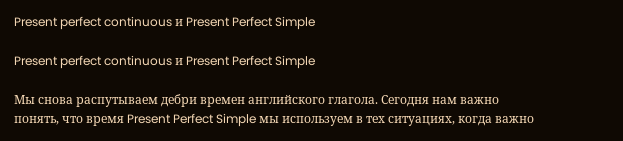Present perfect continuous и Present Perfect Simple

Present perfect continuous и Present Perfect Simple

Мы снова распутываем дебри времен английского глагола. Сегодня нам важно понять, что время Present Perfect Simple мы используем в тех ситуациях, когда важно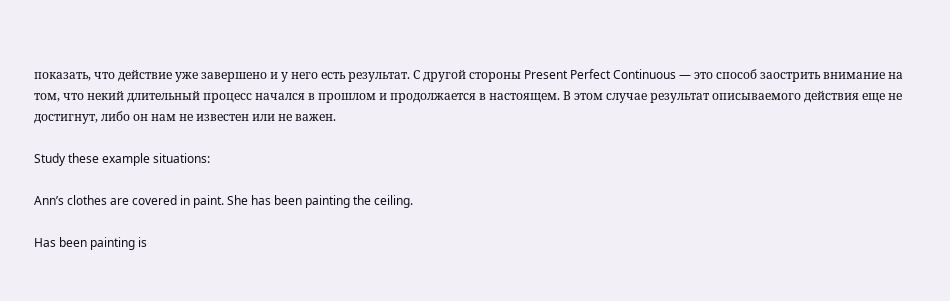показать, что действие уже завершено и у него есть результат. С другой стороны Present Perfect Continuous — это способ заострить внимание на том, что некий длительный процесс начался в прошлом и продолжается в настоящем. В этом случае результат описываемого действия еще не достигнут, либо он нам не известен или не важен.

Study these example situations:

Ann’s clothes are covered in paint. She has been painting the ceiling.

Has been painting is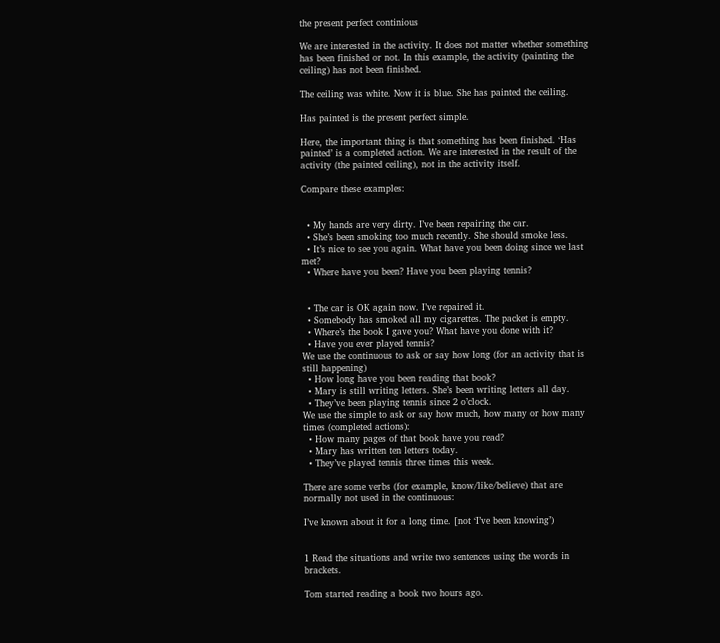the present perfect continious

We are interested in the activity. It does not matter whether something has been finished or not. In this example, the activity (painting the ceiling) has not been finished.

The ceiling was white. Now it is blue. She has painted the ceiling.

Has painted is the present perfect simple.

Here, the important thing is that something has been finished. ‘Has painted’ is a completed action. We are interested in the result of the activity (the painted ceiling), not in the activity itself.

Compare these examples:


  • My hands are very dirty. I’ve been repairing the car.
  • She’s been smoking too much recently. She should smoke less.
  • It’s nice to see you again. What have you been doing since we last met?
  • Where have you been? Have you been playing tennis?


  • The car is OK again now. I’ve repaired it.
  • Somebody has smoked all my cigarettes. The packet is empty.
  • Where’s the book I gave you? What have you done with it?
  • Have you ever played tennis?
We use the continuous to ask or say how long (for an activity that is still happening)
  • How long have you been reading that book?
  • Mary is still writing letters. She’s been writing letters all day.
  • They’ve been playing tennis since 2 o’clock.
We use the simple to ask or say how much, how many or how many times (completed actions):
  • How many pages of that book have you read?
  • Mary has written ten letters today.
  • They’ve played tennis three times this week.

There are some verbs (for example, know/like/believe) that are normally not used in the continuous:

I’ve known about it for a long time. [not ‘I’ve been knowing’)


1 Read the situations and write two sentences using the words in brackets.

Tom started reading a book two hours ago.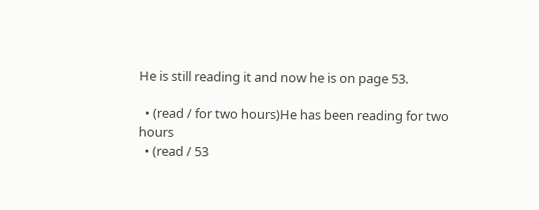He is still reading it and now he is on page 53.

  • (read / for two hours)He has been reading for two hours
  • (read / 53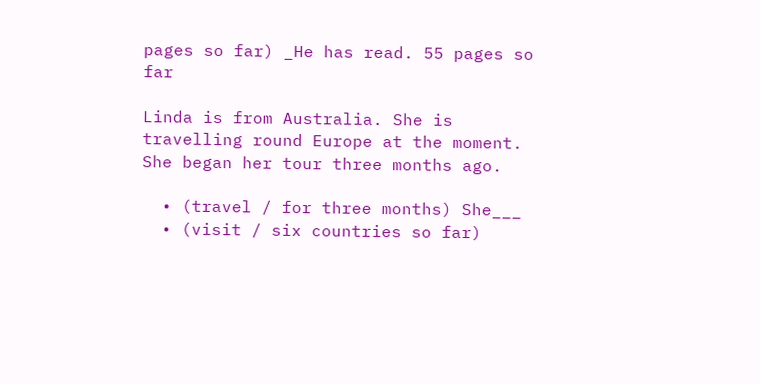pages so far) _He has read. 55 pages so far

Linda is from Australia. She is travelling round Europe at the moment. She began her tour three months ago.

  • (travel / for three months) She___
  • (visit / six countries so far)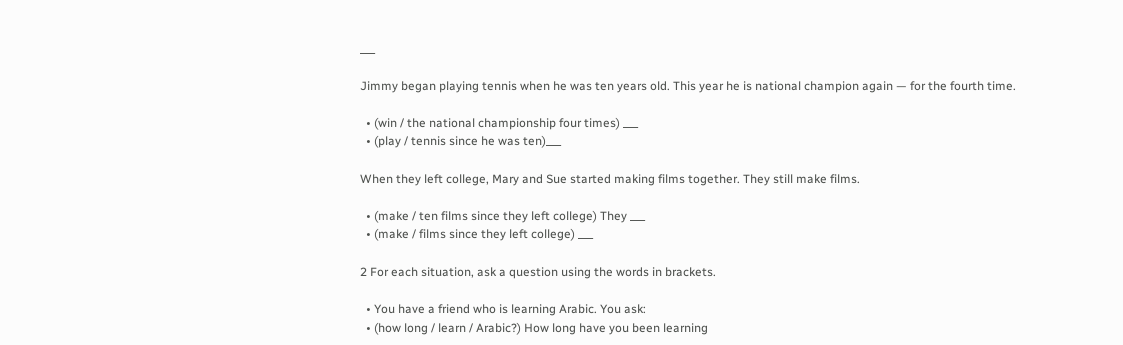___

Jimmy began playing tennis when he was ten years old. This year he is national champion again — for the fourth time.

  • (win / the national championship four times) ___
  • (play / tennis since he was ten)___

When they left college, Mary and Sue started making films together. They still make films.

  • (make / ten films since they left college) They ___
  • (make / films since they left college) ___

2 For each situation, ask a question using the words in brackets.

  • You have a friend who is learning Arabic. You ask:
  • (how long / learn / Arabic?) How long have you been learning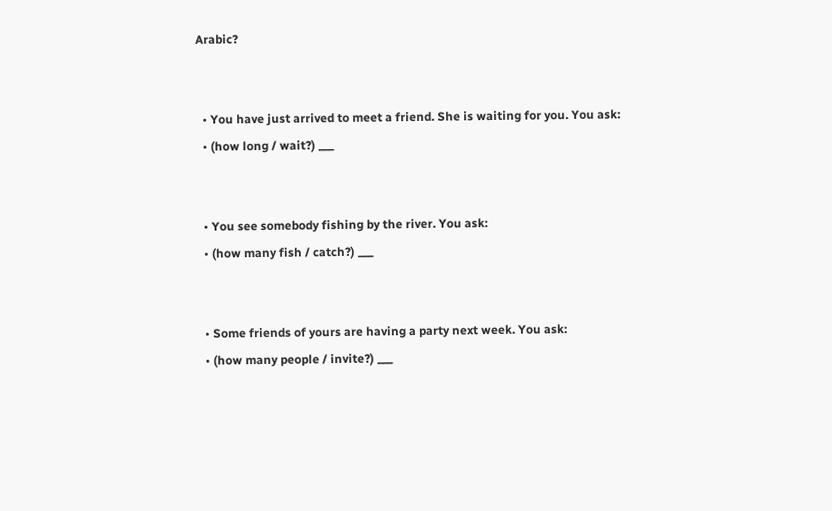Arabic?


  • You have just arrived to meet a friend. She is waiting for you. You ask:
  • (how long / wait?) ___


  • You see somebody fishing by the river. You ask:
  • (how many fish / catch?) ___


  • Some friends of yours are having a party next week. You ask:
  • (how many people / invite?) ___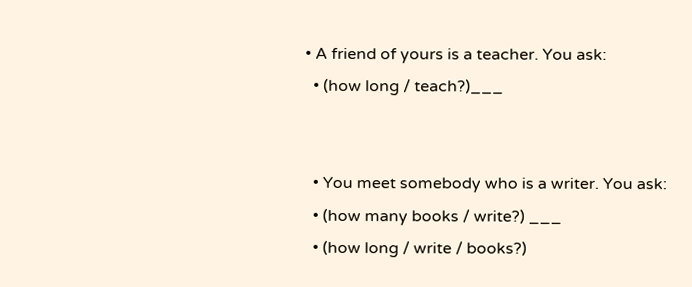• A friend of yours is a teacher. You ask:
  • (how long / teach?)___


  • You meet somebody who is a writer. You ask:
  • (how many books / write?) ___
  • (how long / write / books?)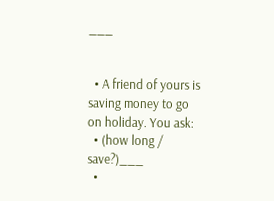___


  • A friend of yours is saving money to go on holiday. You ask:
  • (how long / save?)___
  •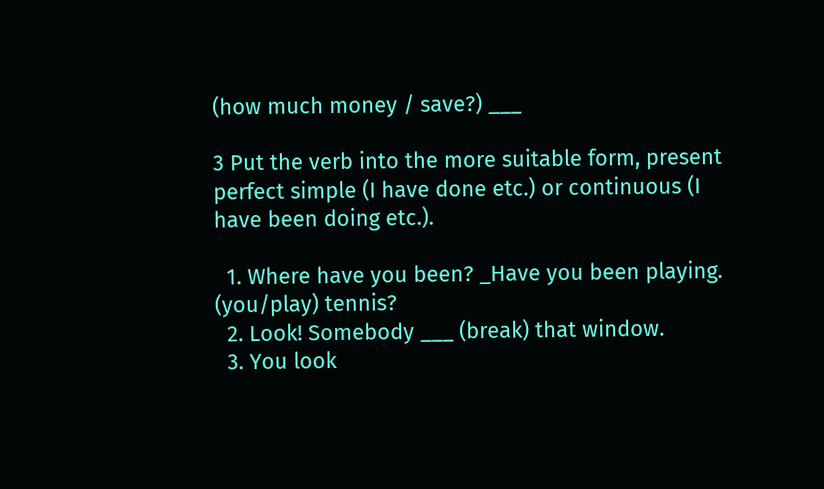(how much money / save?) ___

3 Put the verb into the more suitable form, present perfect simple (I have done etc.) or continuous (I have been doing etc.).

  1. Where have you been? _Have you been playing. (you/play) tennis?
  2. Look! Somebody ___ (break) that window.
  3. You look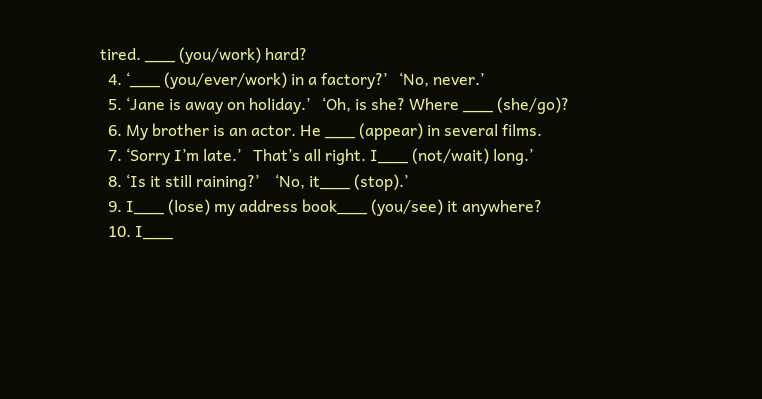tired. ___ (you/work) hard?
  4. ‘___ (you/ever/work) in a factory?’   ‘No, never.’
  5. ‘Jane is away on holiday.’   ‘Oh, is she? Where ___ (she/go)?
  6. My brother is an actor. He ___ (appear) in several films.
  7. ‘Sorry I’m late.’   That’s all right. I___ (not/wait) long.’
  8. ‘Is it still raining?’    ‘No, it___ (stop).’
  9. I___ (lose) my address book___ (you/see) it anywhere?
  10. I___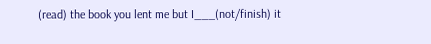(read) the book you lent me but I___(not/finish) it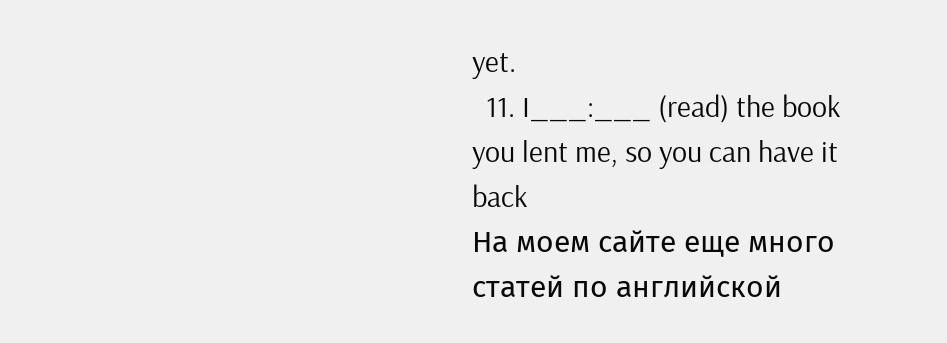yet.
  11. I___:___ (read) the book you lent me, so you can have it back
На моем сайте еще много статей по английской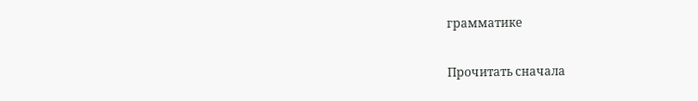грамматике

Прочитать сначала